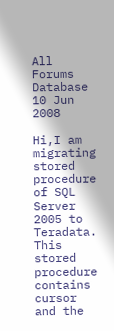All Forums Database
10 Jun 2008

Hi,I am migrating stored procedure of SQL Server 2005 to Teradata. This stored procedure contains cursor and the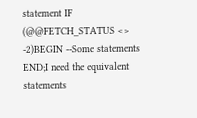statement IF (@@FETCH_STATUS <> -2)BEGIN --Some statements END;I need the equivalent statements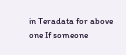in Teradata for above one If someone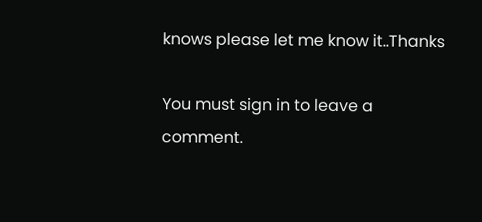knows please let me know it..Thanks

You must sign in to leave a comment.